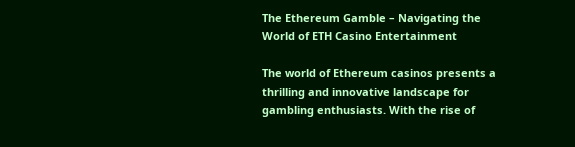The Ethereum Gamble – Navigating the World of ETH Casino Entertainment

The world of Ethereum casinos presents a thrilling and innovative landscape for gambling enthusiasts. With the rise of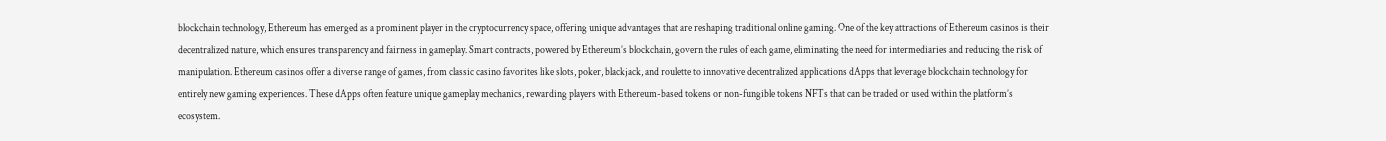blockchain technology, Ethereum has emerged as a prominent player in the cryptocurrency space, offering unique advantages that are reshaping traditional online gaming. One of the key attractions of Ethereum casinos is their decentralized nature, which ensures transparency and fairness in gameplay. Smart contracts, powered by Ethereum’s blockchain, govern the rules of each game, eliminating the need for intermediaries and reducing the risk of manipulation. Ethereum casinos offer a diverse range of games, from classic casino favorites like slots, poker, blackjack, and roulette to innovative decentralized applications dApps that leverage blockchain technology for entirely new gaming experiences. These dApps often feature unique gameplay mechanics, rewarding players with Ethereum-based tokens or non-fungible tokens NFTs that can be traded or used within the platform’s ecosystem.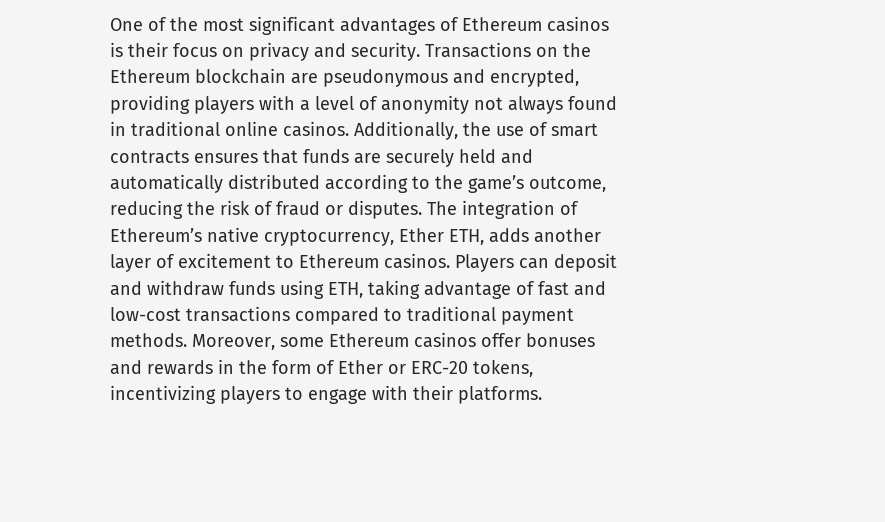One of the most significant advantages of Ethereum casinos is their focus on privacy and security. Transactions on the Ethereum blockchain are pseudonymous and encrypted, providing players with a level of anonymity not always found in traditional online casinos. Additionally, the use of smart contracts ensures that funds are securely held and automatically distributed according to the game’s outcome, reducing the risk of fraud or disputes. The integration of Ethereum’s native cryptocurrency, Ether ETH, adds another layer of excitement to Ethereum casinos. Players can deposit and withdraw funds using ETH, taking advantage of fast and low-cost transactions compared to traditional payment methods. Moreover, some Ethereum casinos offer bonuses and rewards in the form of Ether or ERC-20 tokens, incentivizing players to engage with their platforms.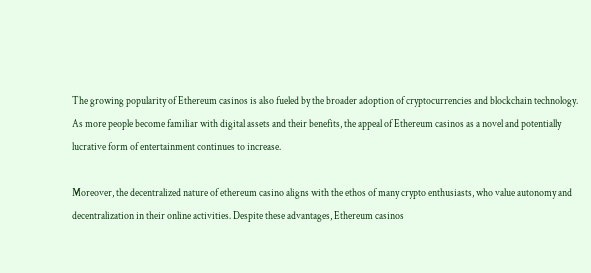The growing popularity of Ethereum casinos is also fueled by the broader adoption of cryptocurrencies and blockchain technology. As more people become familiar with digital assets and their benefits, the appeal of Ethereum casinos as a novel and potentially lucrative form of entertainment continues to increase.

Moreover, the decentralized nature of ethereum casino aligns with the ethos of many crypto enthusiasts, who value autonomy and decentralization in their online activities. Despite these advantages, Ethereum casinos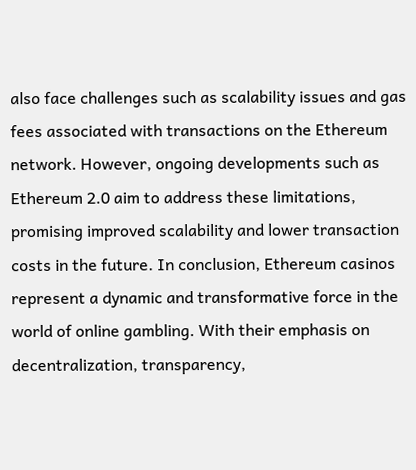also face challenges such as scalability issues and gas fees associated with transactions on the Ethereum network. However, ongoing developments such as Ethereum 2.0 aim to address these limitations, promising improved scalability and lower transaction costs in the future. In conclusion, Ethereum casinos represent a dynamic and transformative force in the world of online gambling. With their emphasis on decentralization, transparency,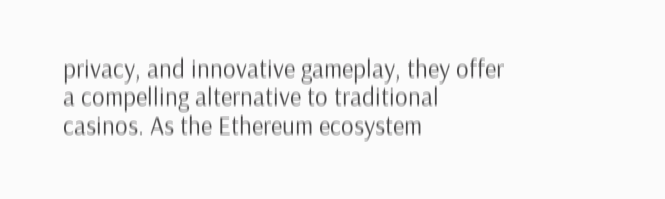privacy, and innovative gameplay, they offer a compelling alternative to traditional casinos. As the Ethereum ecosystem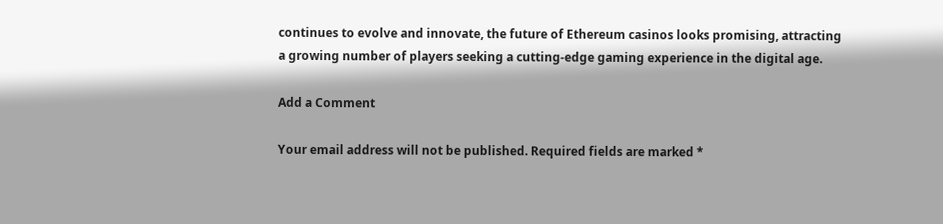continues to evolve and innovate, the future of Ethereum casinos looks promising, attracting a growing number of players seeking a cutting-edge gaming experience in the digital age.

Add a Comment

Your email address will not be published. Required fields are marked *